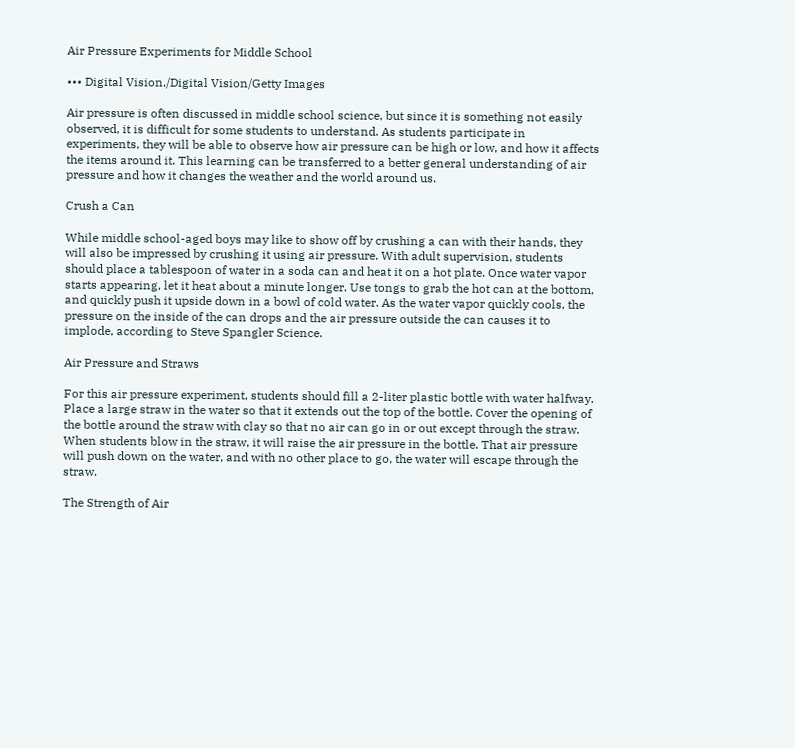Air Pressure Experiments for Middle School

••• Digital Vision./Digital Vision/Getty Images

Air pressure is often discussed in middle school science, but since it is something not easily observed, it is difficult for some students to understand. As students participate in experiments, they will be able to observe how air pressure can be high or low, and how it affects the items around it. This learning can be transferred to a better general understanding of air pressure and how it changes the weather and the world around us.

Crush a Can

While middle school-aged boys may like to show off by crushing a can with their hands, they will also be impressed by crushing it using air pressure. With adult supervision, students should place a tablespoon of water in a soda can and heat it on a hot plate. Once water vapor starts appearing, let it heat about a minute longer. Use tongs to grab the hot can at the bottom, and quickly push it upside down in a bowl of cold water. As the water vapor quickly cools, the pressure on the inside of the can drops and the air pressure outside the can causes it to implode, according to Steve Spangler Science.

Air Pressure and Straws

For this air pressure experiment, students should fill a 2-liter plastic bottle with water halfway. Place a large straw in the water so that it extends out the top of the bottle. Cover the opening of the bottle around the straw with clay so that no air can go in or out except through the straw. When students blow in the straw, it will raise the air pressure in the bottle. That air pressure will push down on the water, and with no other place to go, the water will escape through the straw.

The Strength of Air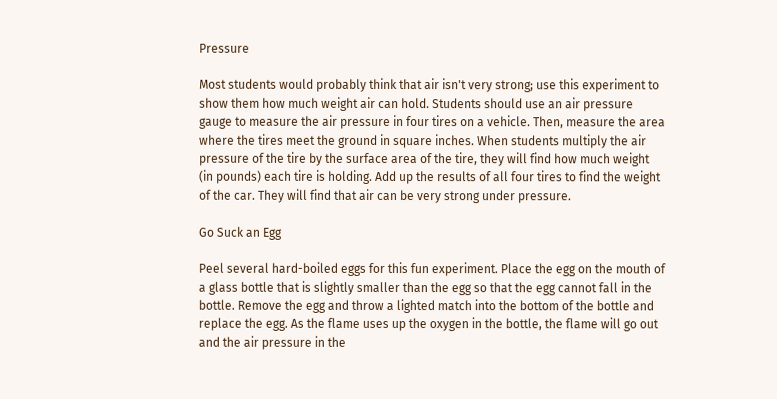Pressure

Most students would probably think that air isn't very strong; use this experiment to show them how much weight air can hold. Students should use an air pressure gauge to measure the air pressure in four tires on a vehicle. Then, measure the area where the tires meet the ground in square inches. When students multiply the air pressure of the tire by the surface area of the tire, they will find how much weight (in pounds) each tire is holding. Add up the results of all four tires to find the weight of the car. They will find that air can be very strong under pressure.

Go Suck an Egg

Peel several hard-boiled eggs for this fun experiment. Place the egg on the mouth of a glass bottle that is slightly smaller than the egg so that the egg cannot fall in the bottle. Remove the egg and throw a lighted match into the bottom of the bottle and replace the egg. As the flame uses up the oxygen in the bottle, the flame will go out and the air pressure in the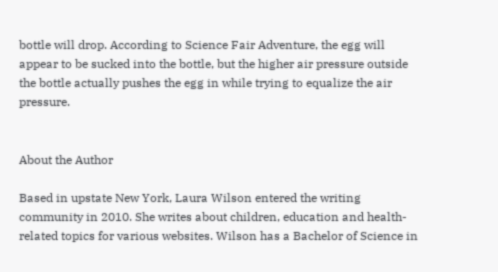bottle will drop. According to Science Fair Adventure, the egg will appear to be sucked into the bottle, but the higher air pressure outside the bottle actually pushes the egg in while trying to equalize the air pressure.


About the Author

Based in upstate New York, Laura Wilson entered the writing community in 2010. She writes about children, education and health-related topics for various websites. Wilson has a Bachelor of Science in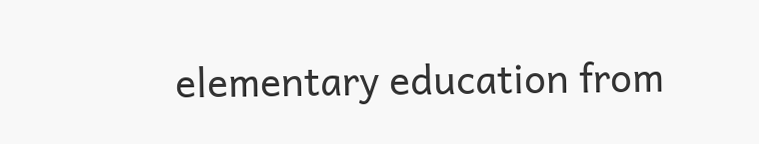elementary education from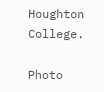Houghton College.

Photo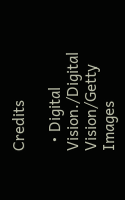Credits

  • Digital Vision./Digital Vision/Getty Images